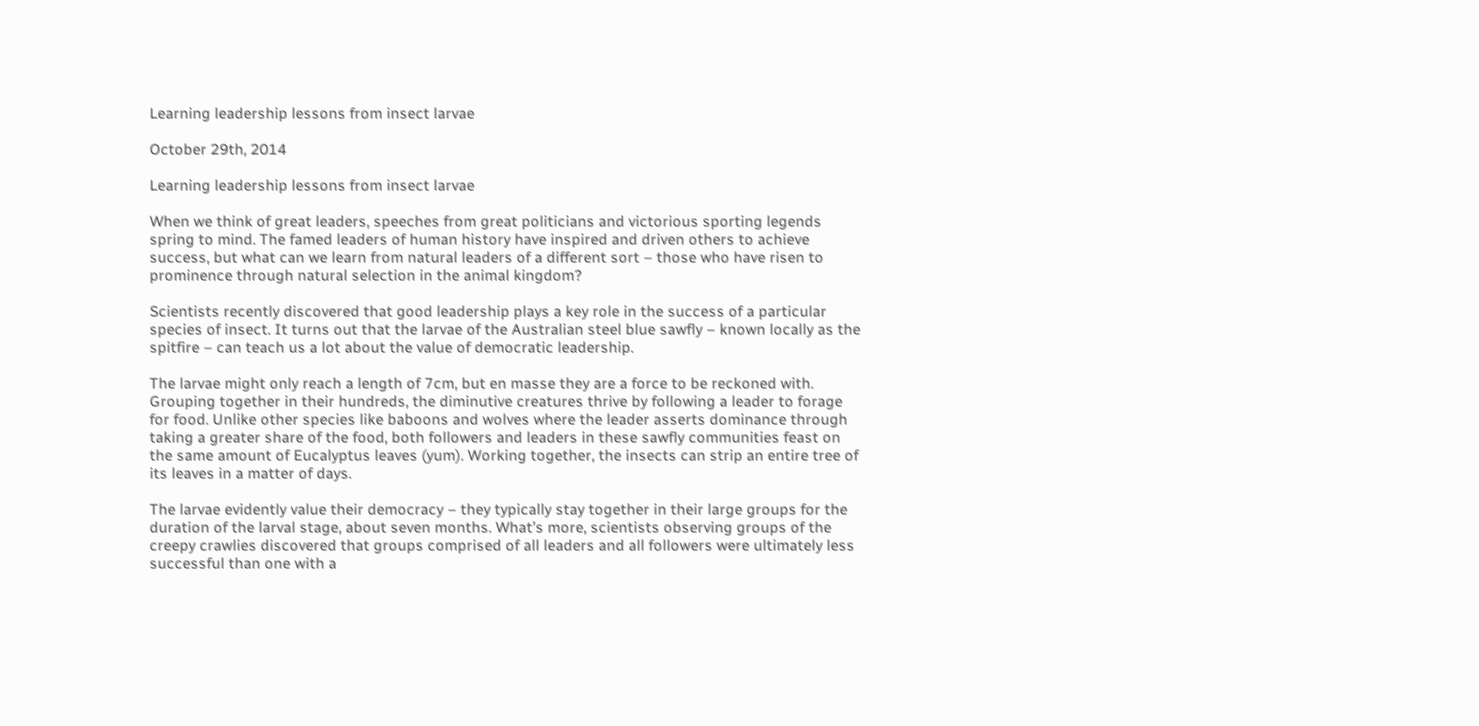Learning leadership lessons from insect larvae

October 29th, 2014

Learning leadership lessons from insect larvae

When we think of great leaders, speeches from great politicians and victorious sporting legends spring to mind. The famed leaders of human history have inspired and driven others to achieve success, but what can we learn from natural leaders of a different sort – those who have risen to prominence through natural selection in the animal kingdom?

Scientists recently discovered that good leadership plays a key role in the success of a particular species of insect. It turns out that the larvae of the Australian steel blue sawfly – known locally as the spitfire – can teach us a lot about the value of democratic leadership.

The larvae might only reach a length of 7cm, but en masse they are a force to be reckoned with. Grouping together in their hundreds, the diminutive creatures thrive by following a leader to forage for food. Unlike other species like baboons and wolves where the leader asserts dominance through taking a greater share of the food, both followers and leaders in these sawfly communities feast on the same amount of Eucalyptus leaves (yum). Working together, the insects can strip an entire tree of its leaves in a matter of days.

The larvae evidently value their democracy – they typically stay together in their large groups for the duration of the larval stage, about seven months. What’s more, scientists observing groups of the creepy crawlies discovered that groups comprised of all leaders and all followers were ultimately less successful than one with a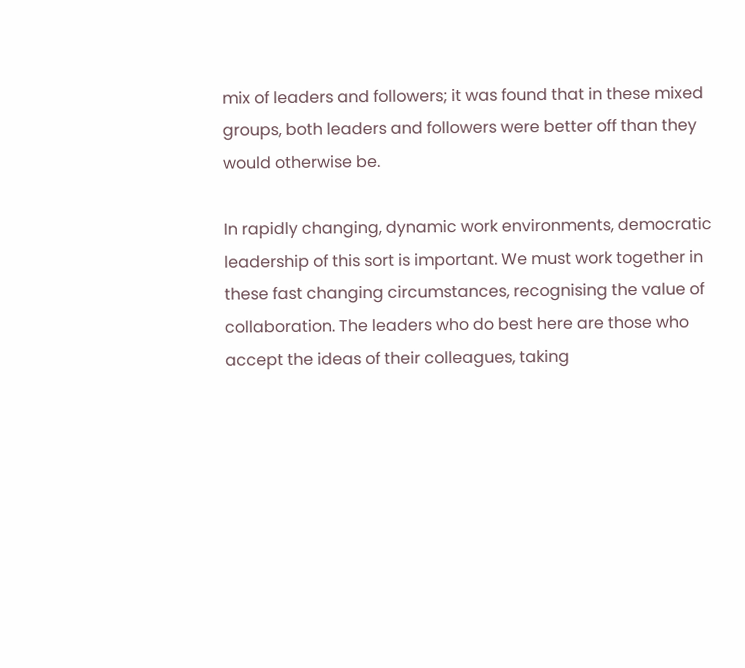mix of leaders and followers; it was found that in these mixed groups, both leaders and followers were better off than they would otherwise be.

In rapidly changing, dynamic work environments, democratic leadership of this sort is important. We must work together in these fast changing circumstances, recognising the value of collaboration. The leaders who do best here are those who accept the ideas of their colleagues, taking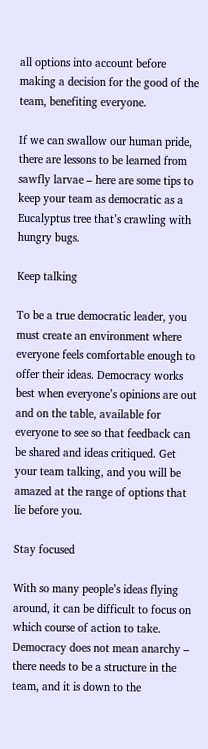all options into account before making a decision for the good of the team, benefiting everyone.

If we can swallow our human pride, there are lessons to be learned from sawfly larvae – here are some tips to keep your team as democratic as a Eucalyptus tree that’s crawling with hungry bugs.

Keep talking

To be a true democratic leader, you must create an environment where everyone feels comfortable enough to offer their ideas. Democracy works best when everyone’s opinions are out and on the table, available for everyone to see so that feedback can be shared and ideas critiqued. Get your team talking, and you will be amazed at the range of options that lie before you.

Stay focused

With so many people’s ideas flying around, it can be difficult to focus on which course of action to take. Democracy does not mean anarchy – there needs to be a structure in the team, and it is down to the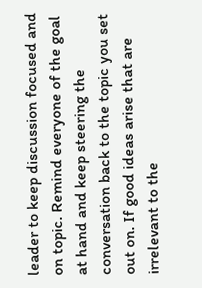leader to keep discussion focused and on topic. Remind everyone of the goal at hand and keep steering the conversation back to the topic you set out on. If good ideas arise that are irrelevant to the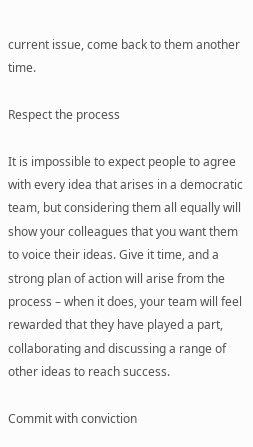current issue, come back to them another time.

Respect the process

It is impossible to expect people to agree with every idea that arises in a democratic team, but considering them all equally will show your colleagues that you want them to voice their ideas. Give it time, and a strong plan of action will arise from the process – when it does, your team will feel rewarded that they have played a part, collaborating and discussing a range of other ideas to reach success.

Commit with conviction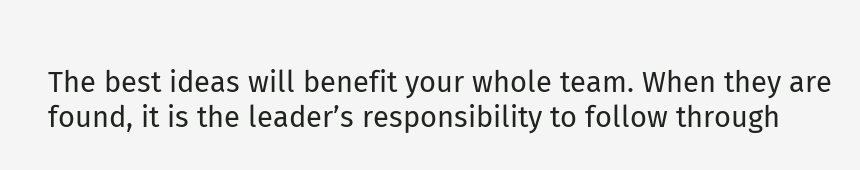The best ideas will benefit your whole team. When they are found, it is the leader’s responsibility to follow through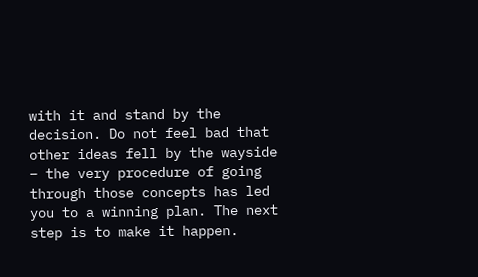with it and stand by the decision. Do not feel bad that other ideas fell by the wayside – the very procedure of going through those concepts has led you to a winning plan. The next step is to make it happen.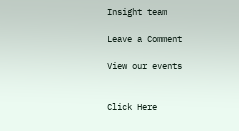Insight team

Leave a Comment

View our events


Click Here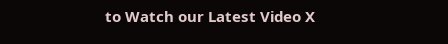to Watch our Latest Video X